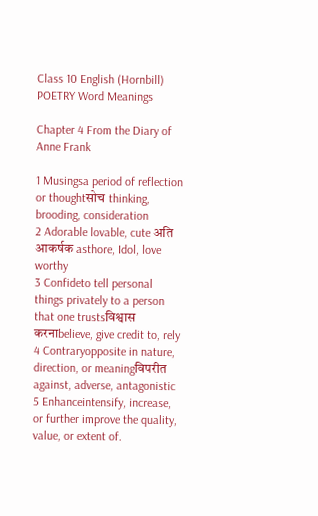Class 10 English (Hornbill) POETRY Word Meanings

Chapter 4 From the Diary of Anne Frank

1 Musingsa period of reflection or thoughtसोच thinking, brooding, consideration
2 Adorable lovable, cute अति आकर्षक asthore, Idol, love worthy
3 Confideto tell personal things privately to a person that one trustsविश्वास करनाbelieve, give credit to, rely
4 Contraryopposite in nature, direction, or meaningविपरीत against, adverse, antagonistic
5 Enhanceintensify, increase, or further improve the quality, value, or extent of.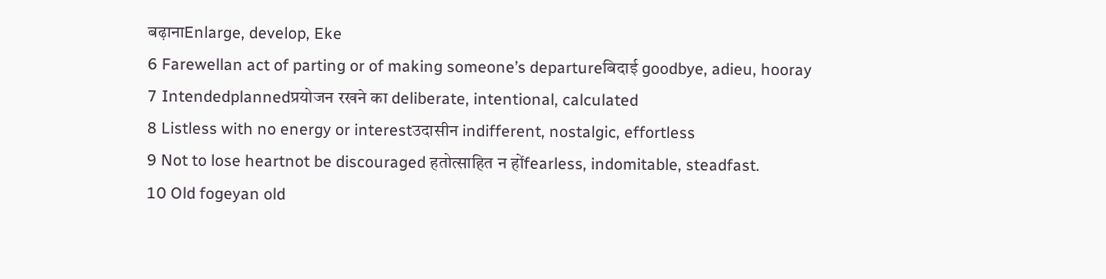बढ़ानाEnlarge, develop, Eke
6 Farewellan act of parting or of making someone’s departureबिदाई goodbye, adieu, hooray
7 Intendedplannedप्रयोजन रखने का deliberate, intentional, calculated
8 Listless with no energy or interestउदासीन indifferent, nostalgic, effortless
9 Not to lose heartnot be discouraged हतोत्साहित न होंfearless, indomitable, steadfast.
10 Old fogeyan old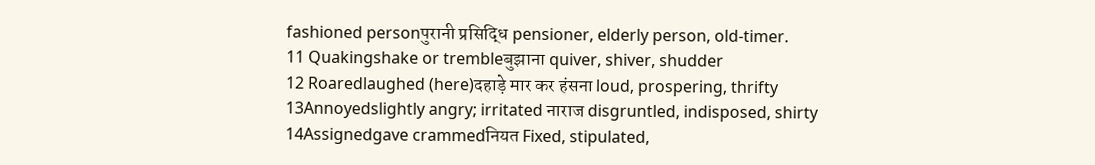fashioned personपुरानी प्रसिद्धि pensioner, elderly person, old-timer.
11 Quakingshake or trembleबुझाना quiver, shiver, shudder
12 Roaredlaughed (here)दहाड़े मार कर हंसना loud, prospering, thrifty
13Annoyedslightly angry; irritated नाराज disgruntled, indisposed, shirty
14Assignedgave crammedनियत Fixed, stipulated,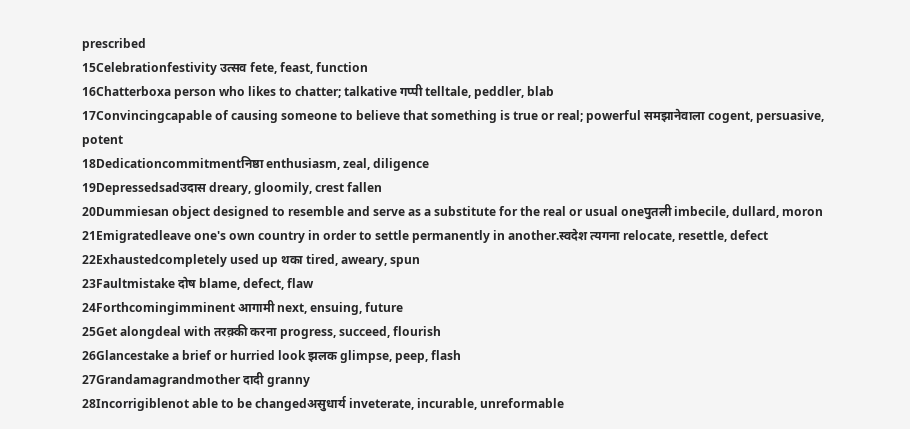prescribed
15Celebrationfestivity उत्सव fete, feast, function
16Chatterboxa person who likes to chatter; talkative गप्पी telltale, peddler, blab
17Convincingcapable of causing someone to believe that something is true or real; powerful समझानेवाला cogent, persuasive, potent
18Dedicationcommitmentनिष्ठा enthusiasm, zeal, diligence
19Depressedsadउदास dreary, gloomily, crest fallen
20Dummiesan object designed to resemble and serve as a substitute for the real or usual oneपुतली imbecile, dullard, moron
21Emigratedleave one's own country in order to settle permanently in another.स्वदेश त्यगना relocate, resettle, defect
22Exhaustedcompletely used up थका tired, aweary, spun
23Faultmistake दोष blame, defect, flaw
24Forthcomingimminent आगामी next, ensuing, future
25Get alongdeal with तरक़्की करना progress, succeed, flourish
26Glancestake a brief or hurried look झलक glimpse, peep, flash
27Grandamagrandmother दादी granny
28Incorrigiblenot able to be changedअसुधार्य inveterate, incurable, unreformable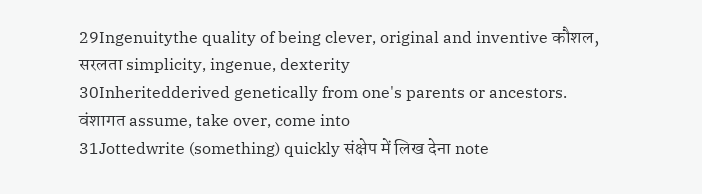29Ingenuitythe quality of being clever, original and inventive कौशल, सरलता simplicity, ingenue, dexterity
30Inheritedderived genetically from one's parents or ancestors. वंशागत assume, take over, come into
31Jottedwrite (something) quickly संक्षेप में लिख देना note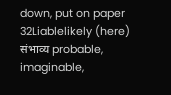down, put on paper
32Liablelikely (here) संभाव्य probable, imaginable,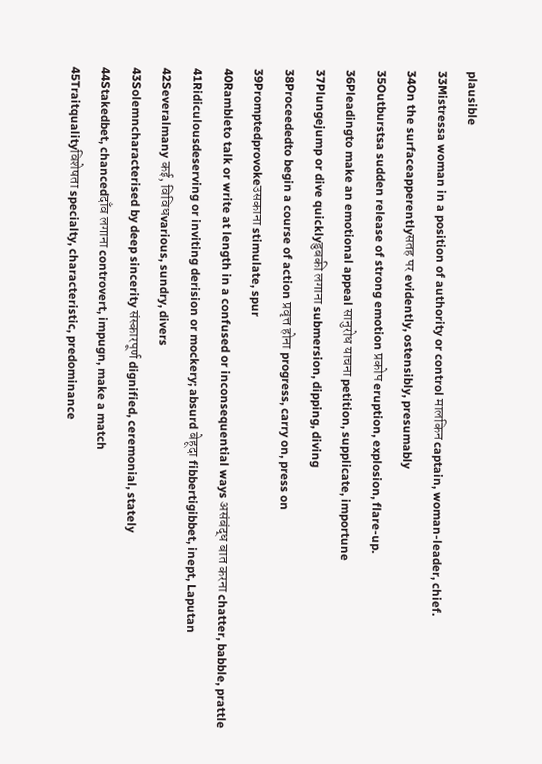plausible
33Mistressa woman in a position of authority or control मालकिन captain, woman-leader, chief.
34On the surfaceapperentlyसतह पर evidently, ostensibly, presumably
35Outburstsa sudden release of strong emotion प्रकोप eruption, explosion, flare-up.
36Pleadingto make an emotional appeal सानुरोध याचना petition, supplicate, importune
37Plungejump or dive quicklyडुबकी लगाना submersion, dipping, diving
38Proceededto begin a course of action प्रवृत्त होना progress, carry on, press on
39Promptedprovokeउसकाना stimulate, spur
40Rambleto talk or write at length in a confused or inconsequential ways असंबंद्ध बात करना chatter, babble, prattle
41Ridiculousdeserving or inviting derision or mockery; absurd बेहूदा fibbertigibbet, inept, Laputan
42Severalmany कई, विविधvarious, sundry, divers
43Solemncharacterised by deep sincerity संस्कारपूर्ण dignified, ceremonial, stately
44Stakedbet, chancedदाँव लगाना controvert, impugn, make a match
45Traitqualityविशेषता specialty, characteristic, predominance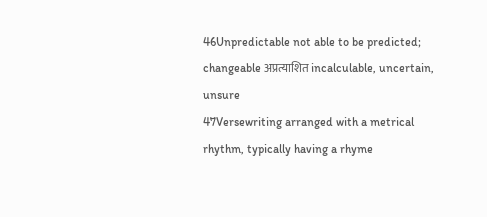46Unpredictable not able to be predicted; changeable अप्रत्याशित incalculable, uncertain, unsure
47Versewriting arranged with a metrical rhythm, typically having a rhyme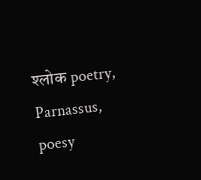श्लोक poetry, Parnassus, poesy